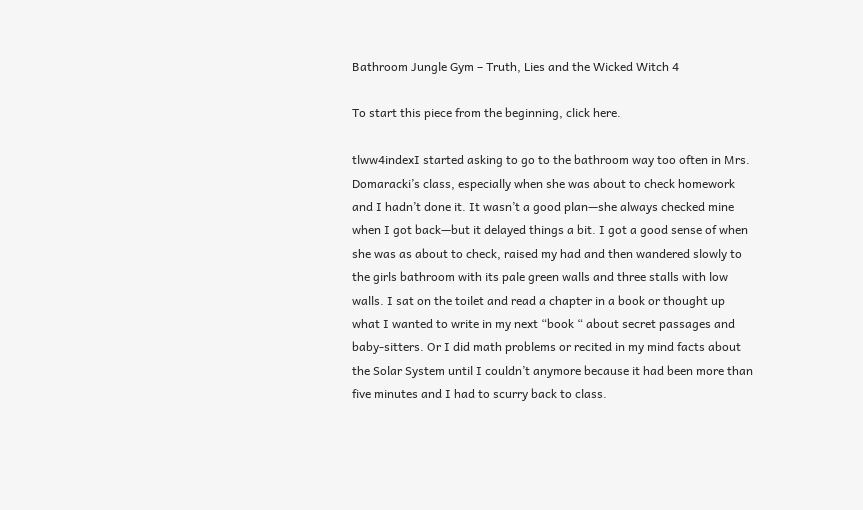Bathroom Jungle Gym – Truth, Lies and the Wicked Witch 4

To start this piece from the beginning, click here.

tlww4indexI started asking to go to the bathroom way too often in Mrs. Domaracki’s class, especially when she was about to check homework and I hadn’t done it. It wasn’t a good plan—she always checked mine when I got back—but it delayed things a bit. I got a good sense of when she was as about to check, raised my had and then wandered slowly to the girls bathroom with its pale green walls and three stalls with low walls. I sat on the toilet and read a chapter in a book or thought up what I wanted to write in my next “book “ about secret passages and baby-sitters. Or I did math problems or recited in my mind facts about the Solar System until I couldn’t anymore because it had been more than five minutes and I had to scurry back to class.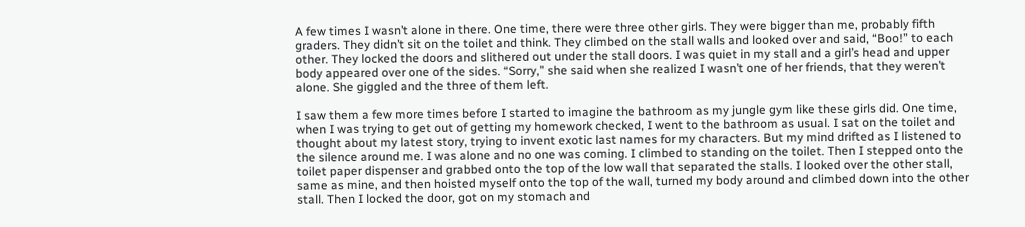A few times I wasn’t alone in there. One time, there were three other girls. They were bigger than me, probably fifth graders. They didn’t sit on the toilet and think. They climbed on the stall walls and looked over and said, “Boo!” to each other. They locked the doors and slithered out under the stall doors. I was quiet in my stall and a girl’s head and upper body appeared over one of the sides. “Sorry,” she said when she realized I wasn’t one of her friends, that they weren’t alone. She giggled and the three of them left.

I saw them a few more times before I started to imagine the bathroom as my jungle gym like these girls did. One time, when I was trying to get out of getting my homework checked, I went to the bathroom as usual. I sat on the toilet and thought about my latest story, trying to invent exotic last names for my characters. But my mind drifted as I listened to the silence around me. I was alone and no one was coming. I climbed to standing on the toilet. Then I stepped onto the toilet paper dispenser and grabbed onto the top of the low wall that separated the stalls. I looked over the other stall, same as mine, and then hoisted myself onto the top of the wall, turned my body around and climbed down into the other stall. Then I locked the door, got on my stomach and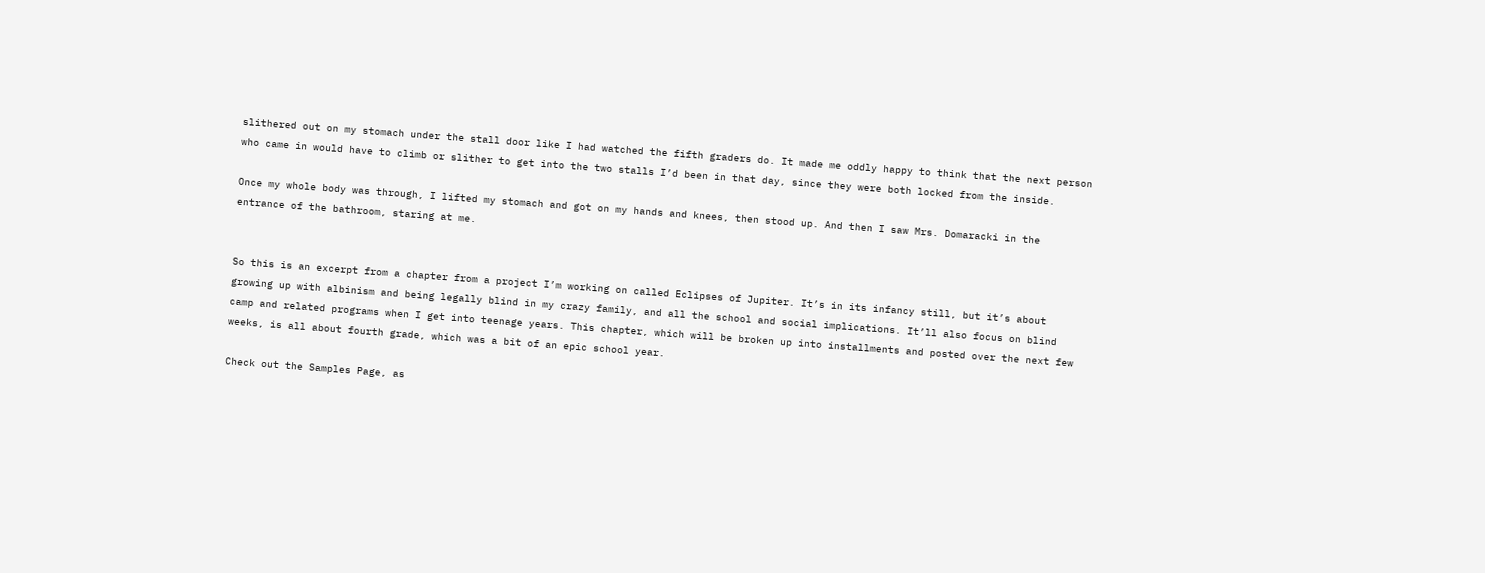slithered out on my stomach under the stall door like I had watched the fifth graders do. It made me oddly happy to think that the next person who came in would have to climb or slither to get into the two stalls I’d been in that day, since they were both locked from the inside.

Once my whole body was through, I lifted my stomach and got on my hands and knees, then stood up. And then I saw Mrs. Domaracki in the entrance of the bathroom, staring at me.


So this is an excerpt from a chapter from a project I’m working on called Eclipses of Jupiter. It’s in its infancy still, but it’s about growing up with albinism and being legally blind in my crazy family, and all the school and social implications. It’ll also focus on blind camp and related programs when I get into teenage years. This chapter, which will be broken up into installments and posted over the next few weeks, is all about fourth grade, which was a bit of an epic school year.

Check out the Samples Page, as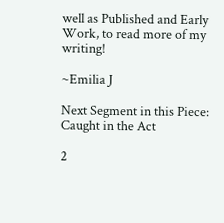well as Published and Early Work, to read more of my writing!

~Emilia J

Next Segment in this Piece: Caught in the Act

2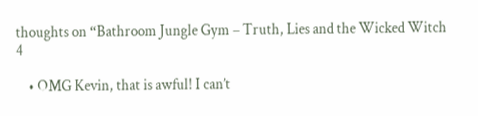thoughts on “Bathroom Jungle Gym – Truth, Lies and the Wicked Witch 4

    • OMG Kevin, that is awful! I can’t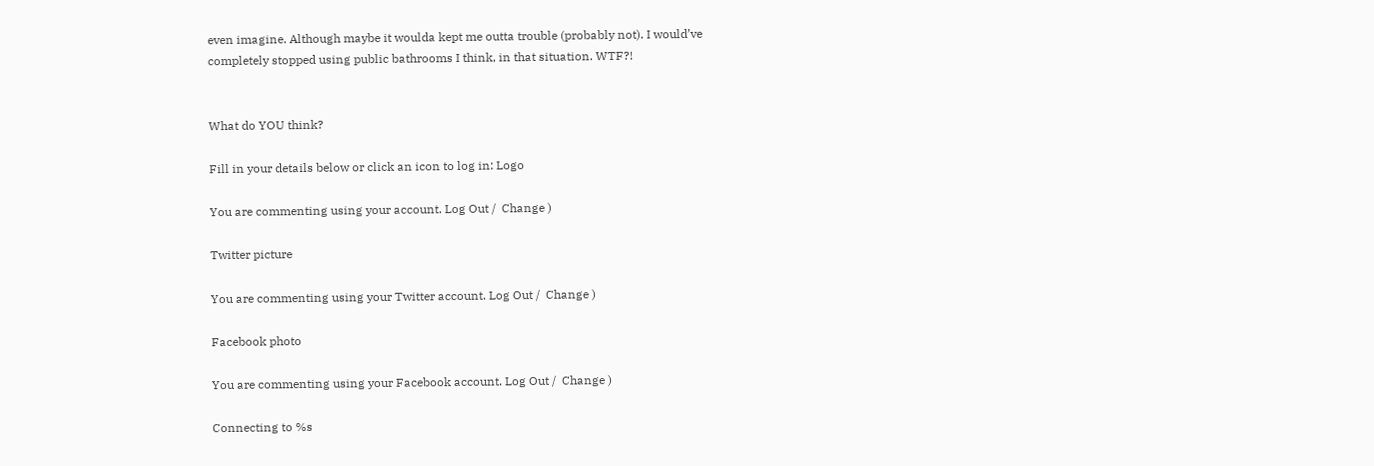even imagine. Although maybe it woulda kept me outta trouble (probably not). I would’ve completely stopped using public bathrooms I think, in that situation. WTF?!


What do YOU think?

Fill in your details below or click an icon to log in: Logo

You are commenting using your account. Log Out /  Change )

Twitter picture

You are commenting using your Twitter account. Log Out /  Change )

Facebook photo

You are commenting using your Facebook account. Log Out /  Change )

Connecting to %s